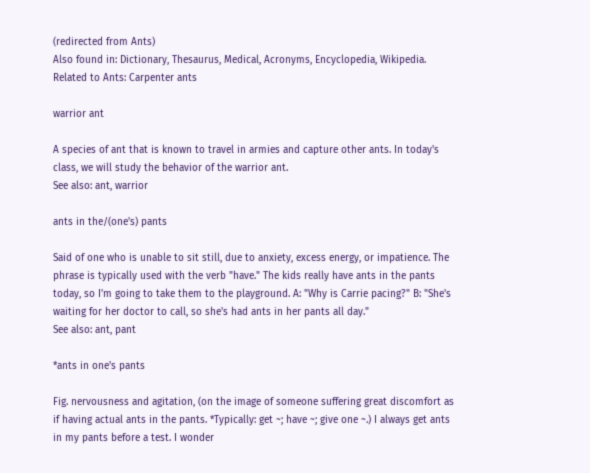(redirected from Ants)
Also found in: Dictionary, Thesaurus, Medical, Acronyms, Encyclopedia, Wikipedia.
Related to Ants: Carpenter ants

warrior ant

A species of ant that is known to travel in armies and capture other ants. In today's class, we will study the behavior of the warrior ant.
See also: ant, warrior

ants in the/(one's) pants

Said of one who is unable to sit still, due to anxiety, excess energy, or impatience. The phrase is typically used with the verb "have." The kids really have ants in the pants today, so I'm going to take them to the playground. A: "Why is Carrie pacing?" B: "She's waiting for her doctor to call, so she's had ants in her pants all day."
See also: ant, pant

*ants in one's pants

Fig. nervousness and agitation, (on the image of someone suffering great discomfort as if having actual ants in the pants. *Typically: get ~; have ~; give one ~.) I always get ants in my pants before a test. I wonder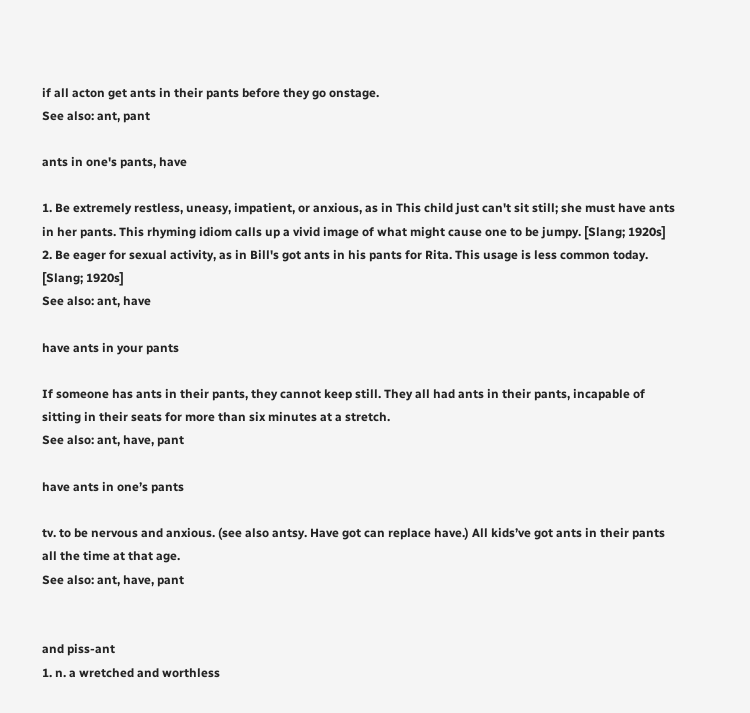if all acton get ants in their pants before they go onstage.
See also: ant, pant

ants in one's pants, have

1. Be extremely restless, uneasy, impatient, or anxious, as in This child just can't sit still; she must have ants in her pants. This rhyming idiom calls up a vivid image of what might cause one to be jumpy. [Slang; 1920s]
2. Be eager for sexual activity, as in Bill's got ants in his pants for Rita. This usage is less common today. [Slang; 1920s]
See also: ant, have

have ants in your pants

If someone has ants in their pants, they cannot keep still. They all had ants in their pants, incapable of sitting in their seats for more than six minutes at a stretch.
See also: ant, have, pant

have ants in one’s pants

tv. to be nervous and anxious. (see also antsy. Have got can replace have.) All kids’ve got ants in their pants all the time at that age.
See also: ant, have, pant


and piss-ant
1. n. a wretched and worthless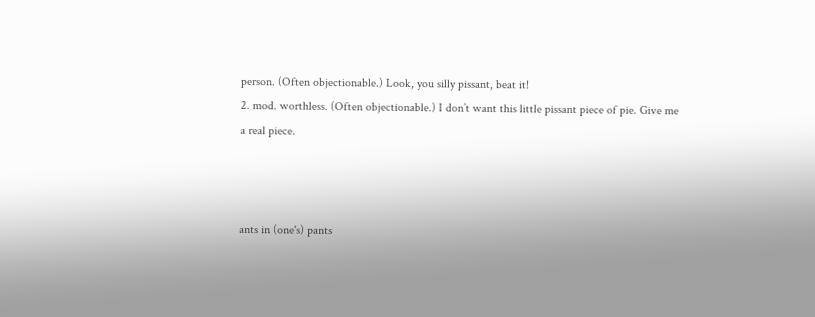person. (Often objectionable.) Look, you silly pissant, beat it!
2. mod. worthless. (Often objectionable.) I don’t want this little pissant piece of pie. Give me a real piece.



ants in (one's) pants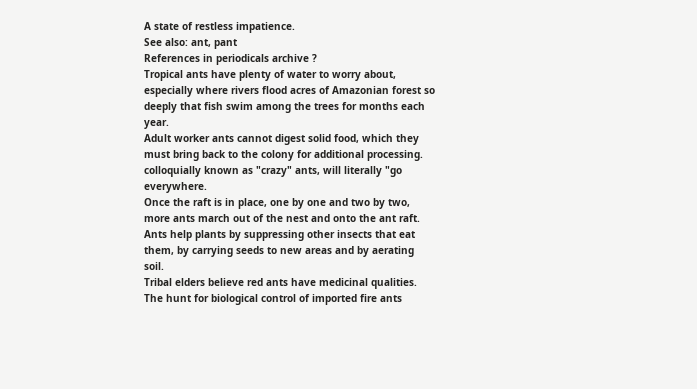A state of restless impatience.
See also: ant, pant
References in periodicals archive ?
Tropical ants have plenty of water to worry about, especially where rivers flood acres of Amazonian forest so deeply that fish swim among the trees for months each year.
Adult worker ants cannot digest solid food, which they must bring back to the colony for additional processing.
colloquially known as "crazy" ants, will literally "go everywhere.
Once the raft is in place, one by one and two by two, more ants march out of the nest and onto the ant raft.
Ants help plants by suppressing other insects that eat them, by carrying seeds to new areas and by aerating soil.
Tribal elders believe red ants have medicinal qualities.
The hunt for biological control of imported fire ants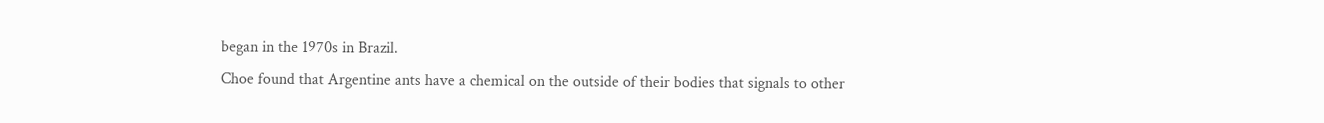began in the 1970s in Brazil.
Choe found that Argentine ants have a chemical on the outside of their bodies that signals to other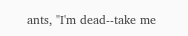ants, "I'm dead--take me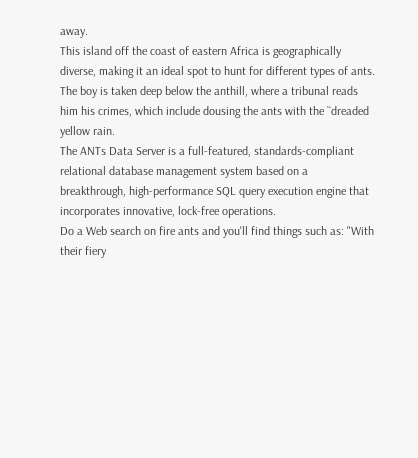away.
This island off the coast of eastern Africa is geographically diverse, making it an ideal spot to hunt for different types of ants.
The boy is taken deep below the anthill, where a tribunal reads him his crimes, which include dousing the ants with the ``dreaded yellow rain.
The ANTs Data Server is a full-featured, standards-compliant relational database management system based on a breakthrough, high-performance SQL query execution engine that incorporates innovative, lock-free operations.
Do a Web search on fire ants and you'll find things such as: "With their fiery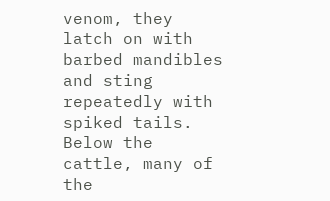venom, they latch on with barbed mandibles and sting repeatedly with spiked tails.
Below the cattle, many of the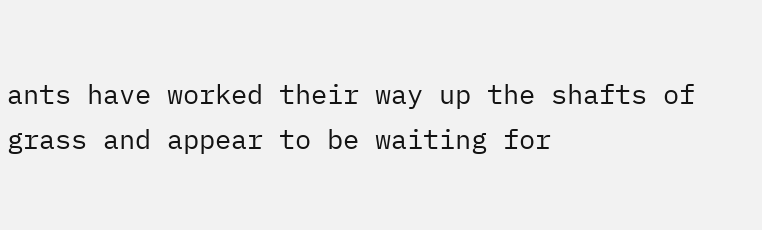ants have worked their way up the shafts of grass and appear to be waiting for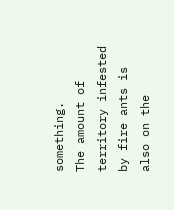something.
The amount of territory infested by fire ants is also on the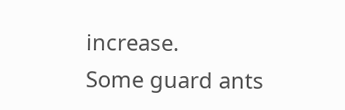increase.
Some guard ants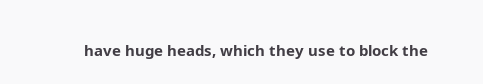have huge heads, which they use to block the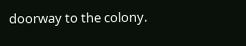doorway to the colony.